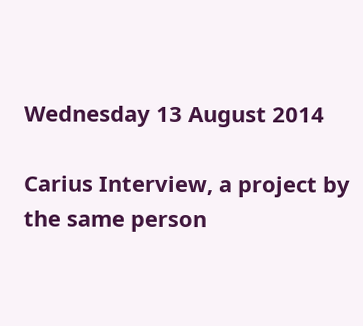Wednesday 13 August 2014

Carius Interview, a project by the same person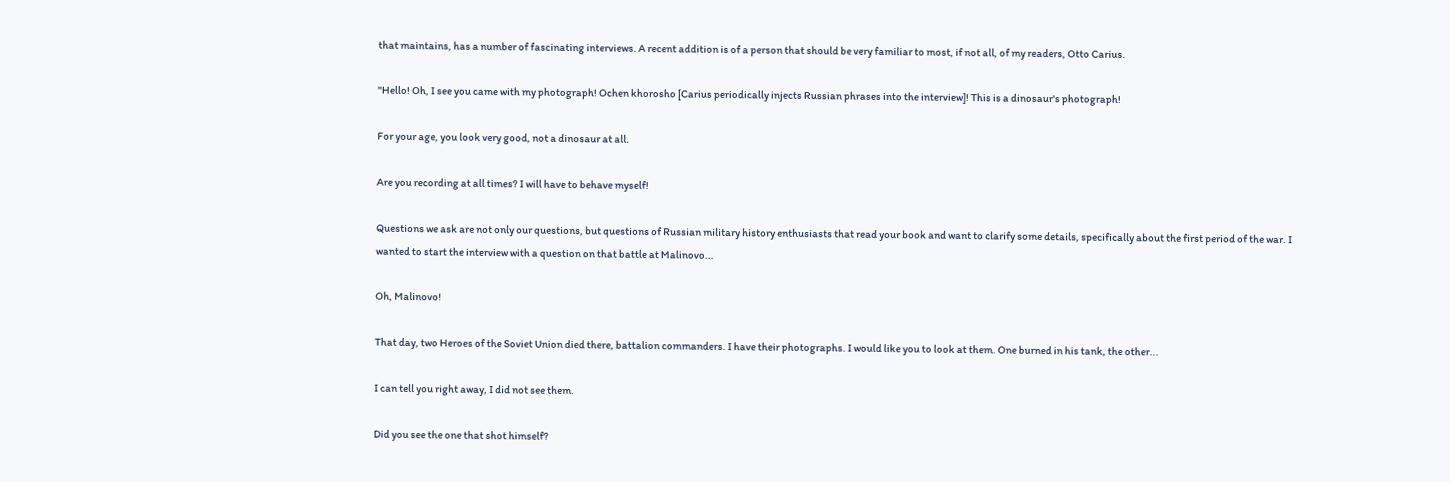that maintains, has a number of fascinating interviews. A recent addition is of a person that should be very familiar to most, if not all, of my readers, Otto Carius.

"Hello! Oh, I see you came with my photograph! Ochen khorosho [Carius periodically injects Russian phrases into the interview]! This is a dinosaur's photograph!

For your age, you look very good, not a dinosaur at all.

Are you recording at all times? I will have to behave myself!

Questions we ask are not only our questions, but questions of Russian military history enthusiasts that read your book and want to clarify some details, specifically about the first period of the war. I wanted to start the interview with a question on that battle at Malinovo...

Oh, Malinovo!

That day, two Heroes of the Soviet Union died there, battalion commanders. I have their photographs. I would like you to look at them. One burned in his tank, the other...

I can tell you right away, I did not see them.

Did you see the one that shot himself?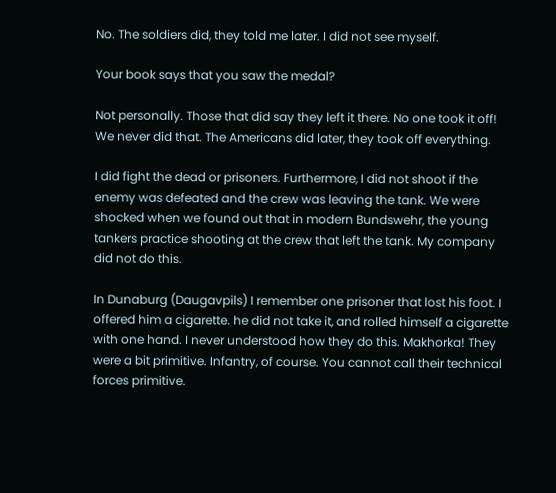No. The soldiers did, they told me later. I did not see myself.

Your book says that you saw the medal?

Not personally. Those that did say they left it there. No one took it off! We never did that. The Americans did later, they took off everything.

I did fight the dead or prisoners. Furthermore, I did not shoot if the enemy was defeated and the crew was leaving the tank. We were shocked when we found out that in modern Bundswehr, the young tankers practice shooting at the crew that left the tank. My company did not do this.

In Dunaburg (Daugavpils) I remember one prisoner that lost his foot. I offered him a cigarette. he did not take it, and rolled himself a cigarette with one hand. I never understood how they do this. Makhorka! They were a bit primitive. Infantry, of course. You cannot call their technical forces primitive.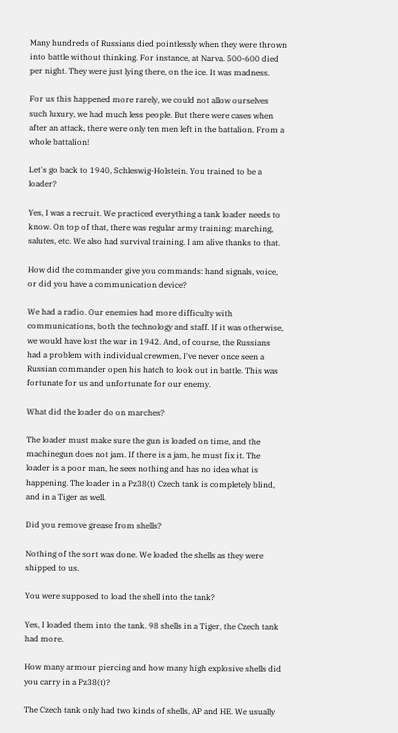Many hundreds of Russians died pointlessly when they were thrown into battle without thinking. For instance, at Narva. 500-600 died per night. They were just lying there, on the ice. It was madness.

For us this happened more rarely, we could not allow ourselves such luxury, we had much less people. But there were cases when after an attack, there were only ten men left in the battalion. From a whole battalion!

Let's go back to 1940, Schleswig-Holstein. You trained to be a loader?

Yes, I was a recruit. We practiced everything a tank loader needs to know. On top of that, there was regular army training: marching, salutes, etc. We also had survival training. I am alive thanks to that.

How did the commander give you commands: hand signals, voice, or did you have a communication device?

We had a radio. Our enemies had more difficulty with communications, both the technology and staff. If it was otherwise, we would have lost the war in 1942. And, of course, the Russians had a problem with individual crewmen, I've never once seen a Russian commander open his hatch to look out in battle. This was fortunate for us and unfortunate for our enemy.

What did the loader do on marches?

The loader must make sure the gun is loaded on time, and the machinegun does not jam. If there is a jam, he must fix it. The loader is a poor man, he sees nothing and has no idea what is happening. The loader in a Pz38(t) Czech tank is completely blind, and in a Tiger as well.

Did you remove grease from shells?

Nothing of the sort was done. We loaded the shells as they were shipped to us.

You were supposed to load the shell into the tank?

Yes, I loaded them into the tank. 98 shells in a Tiger, the Czech tank had more.

How many armour piercing and how many high explosive shells did you carry in a Pz38(t)?

The Czech tank only had two kinds of shells, AP and HE. We usually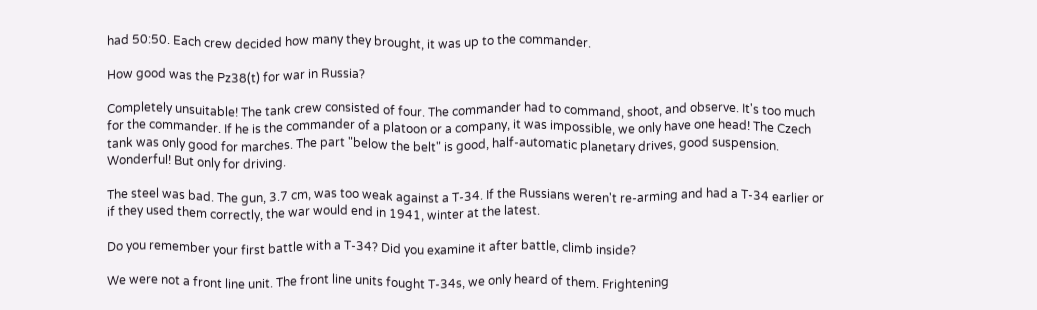had 50:50. Each crew decided how many they brought, it was up to the commander.

How good was the Pz38(t) for war in Russia?

Completely unsuitable! The tank crew consisted of four. The commander had to command, shoot, and observe. It's too much for the commander. If he is the commander of a platoon or a company, it was impossible, we only have one head! The Czech tank was only good for marches. The part "below the belt" is good, half-automatic planetary drives, good suspension. Wonderful! But only for driving.

The steel was bad. The gun, 3.7 cm, was too weak against a T-34. If the Russians weren't re-arming and had a T-34 earlier or if they used them correctly, the war would end in 1941, winter at the latest.

Do you remember your first battle with a T-34? Did you examine it after battle, climb inside?

We were not a front line unit. The front line units fought T-34s, we only heard of them. Frightening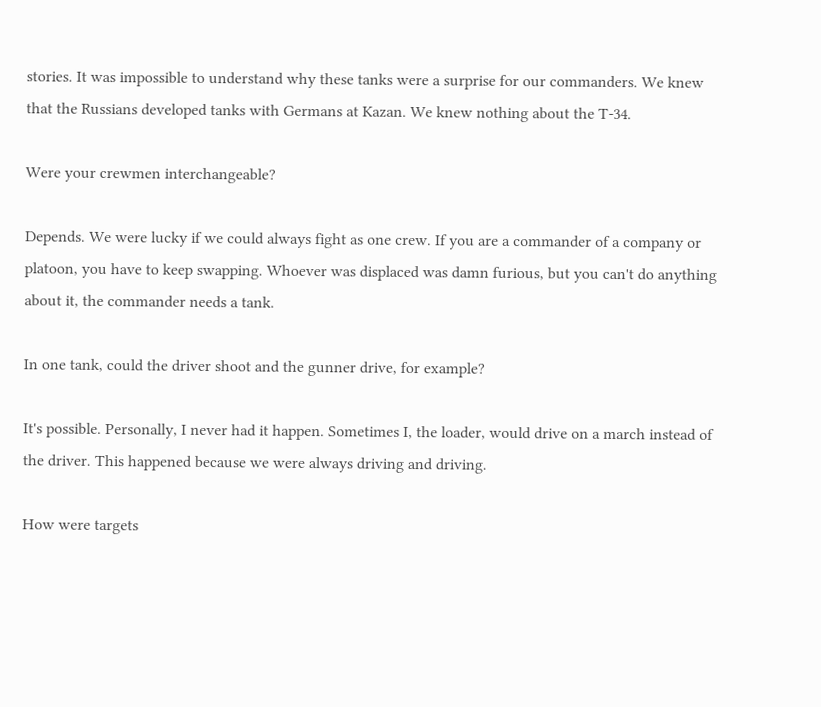stories. It was impossible to understand why these tanks were a surprise for our commanders. We knew that the Russians developed tanks with Germans at Kazan. We knew nothing about the T-34.

Were your crewmen interchangeable?

Depends. We were lucky if we could always fight as one crew. If you are a commander of a company or platoon, you have to keep swapping. Whoever was displaced was damn furious, but you can't do anything about it, the commander needs a tank.

In one tank, could the driver shoot and the gunner drive, for example?

It's possible. Personally, I never had it happen. Sometimes I, the loader, would drive on a march instead of the driver. This happened because we were always driving and driving.

How were targets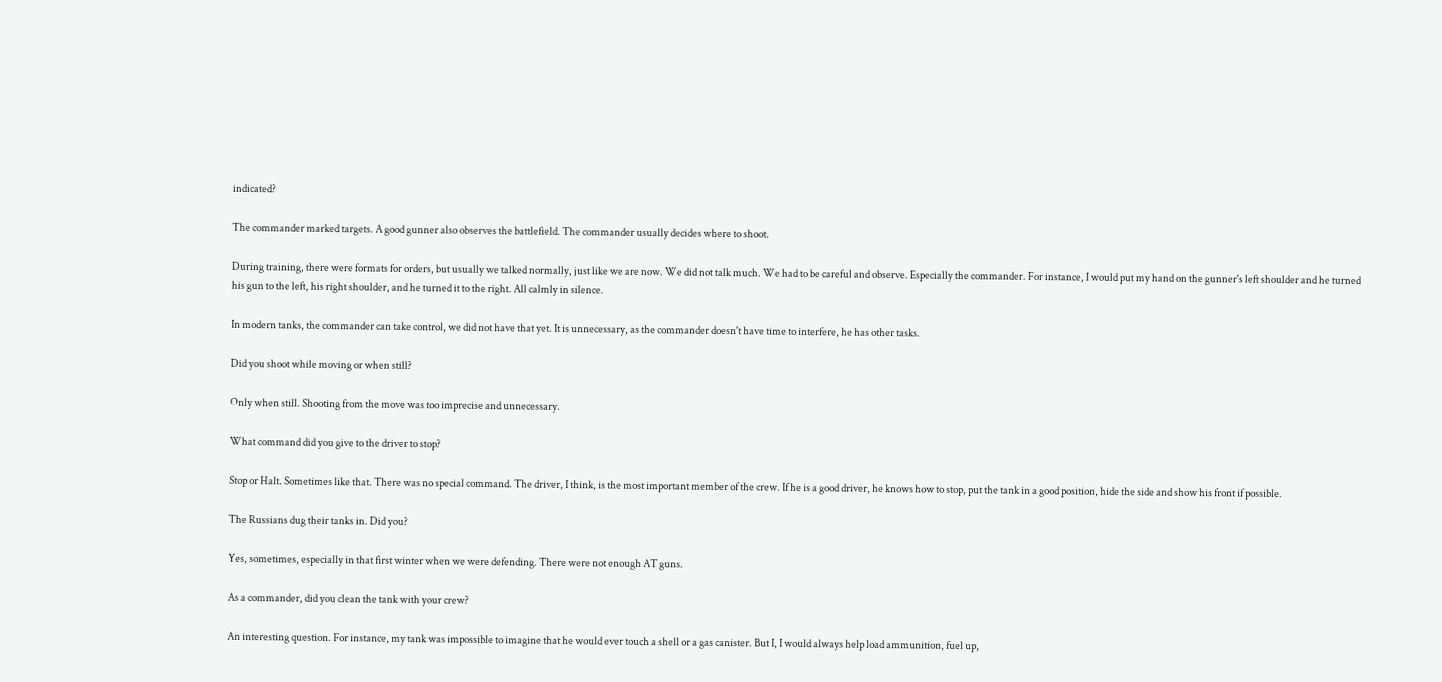indicated?

The commander marked targets. A good gunner also observes the battlefield. The commander usually decides where to shoot.

During training, there were formats for orders, but usually we talked normally, just like we are now. We did not talk much. We had to be careful and observe. Especially the commander. For instance, I would put my hand on the gunner's left shoulder and he turned his gun to the left, his right shoulder, and he turned it to the right. All calmly in silence.

In modern tanks, the commander can take control, we did not have that yet. It is unnecessary, as the commander doesn't have time to interfere, he has other tasks.

Did you shoot while moving or when still?

Only when still. Shooting from the move was too imprecise and unnecessary.

What command did you give to the driver to stop?

Stop or Halt. Sometimes like that. There was no special command. The driver, I think, is the most important member of the crew. If he is a good driver, he knows how to stop, put the tank in a good position, hide the side and show his front if possible.

The Russians dug their tanks in. Did you?

Yes, sometimes, especially in that first winter when we were defending. There were not enough AT guns.

As a commander, did you clean the tank with your crew?

An interesting question. For instance, my tank was impossible to imagine that he would ever touch a shell or a gas canister. But I, I would always help load ammunition, fuel up,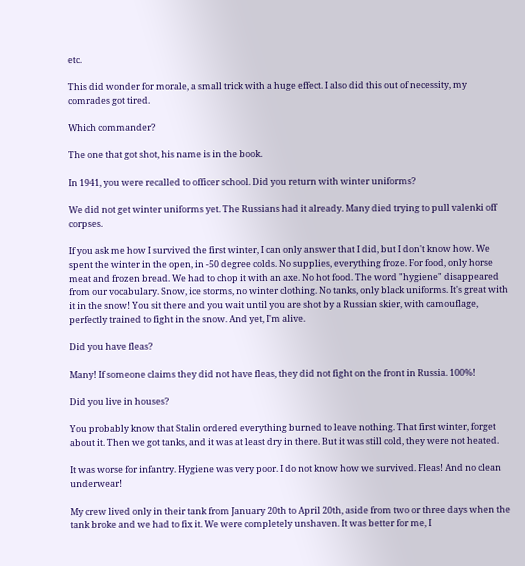etc.

This did wonder for morale, a small trick with a huge effect. I also did this out of necessity, my comrades got tired.

Which commander?

The one that got shot, his name is in the book.

In 1941, you were recalled to officer school. Did you return with winter uniforms?

We did not get winter uniforms yet. The Russians had it already. Many died trying to pull valenki off corpses.

If you ask me how I survived the first winter, I can only answer that I did, but I don't know how. We spent the winter in the open, in -50 degree colds. No supplies, everything froze. For food, only horse meat and frozen bread. We had to chop it with an axe. No hot food. The word "hygiene" disappeared from our vocabulary. Snow, ice storms, no winter clothing. No tanks, only black uniforms. It's great with it in the snow! You sit there and you wait until you are shot by a Russian skier, with camouflage, perfectly trained to fight in the snow. And yet, I'm alive.

Did you have fleas?

Many! If someone claims they did not have fleas, they did not fight on the front in Russia. 100%!

Did you live in houses?

You probably know that Stalin ordered everything burned to leave nothing. That first winter, forget about it. Then we got tanks, and it was at least dry in there. But it was still cold, they were not heated.

It was worse for infantry. Hygiene was very poor. I do not know how we survived. Fleas! And no clean underwear!

My crew lived only in their tank from January 20th to April 20th, aside from two or three days when the tank broke and we had to fix it. We were completely unshaven. It was better for me, I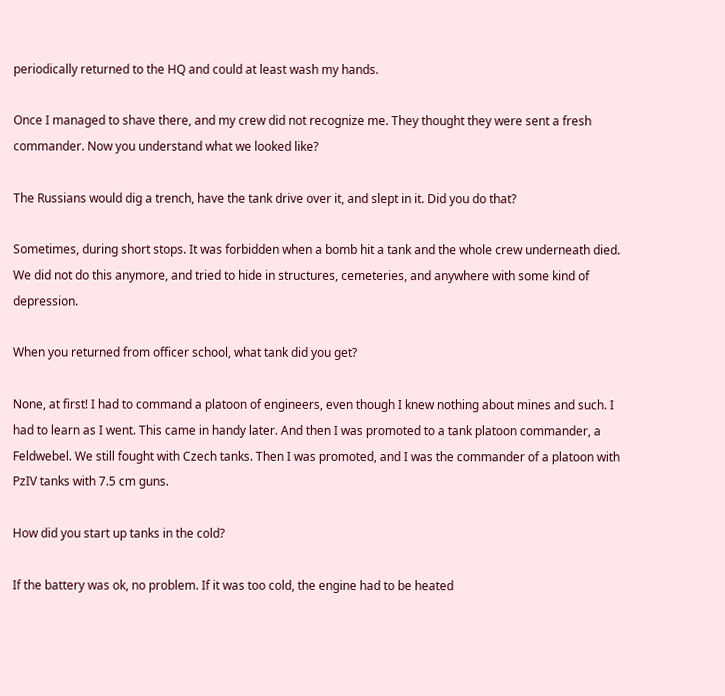periodically returned to the HQ and could at least wash my hands.

Once I managed to shave there, and my crew did not recognize me. They thought they were sent a fresh commander. Now you understand what we looked like?

The Russians would dig a trench, have the tank drive over it, and slept in it. Did you do that?

Sometimes, during short stops. It was forbidden when a bomb hit a tank and the whole crew underneath died. We did not do this anymore, and tried to hide in structures, cemeteries, and anywhere with some kind of depression.

When you returned from officer school, what tank did you get?

None, at first! I had to command a platoon of engineers, even though I knew nothing about mines and such. I had to learn as I went. This came in handy later. And then I was promoted to a tank platoon commander, a Feldwebel. We still fought with Czech tanks. Then I was promoted, and I was the commander of a platoon with PzIV tanks with 7.5 cm guns.

How did you start up tanks in the cold?

If the battery was ok, no problem. If it was too cold, the engine had to be heated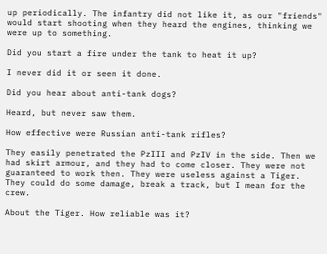up periodically. The infantry did not like it, as our "friends" would start shooting when they heard the engines, thinking we were up to something.

Did you start a fire under the tank to heat it up?

I never did it or seen it done.

Did you hear about anti-tank dogs?

Heard, but never saw them.

How effective were Russian anti-tank rifles?

They easily penetrated the PzIII and PzIV in the side. Then we had skirt armour, and they had to come closer. They were not guaranteed to work then. They were useless against a Tiger. They could do some damage, break a track, but I mean for the crew.

About the Tiger. How reliable was it?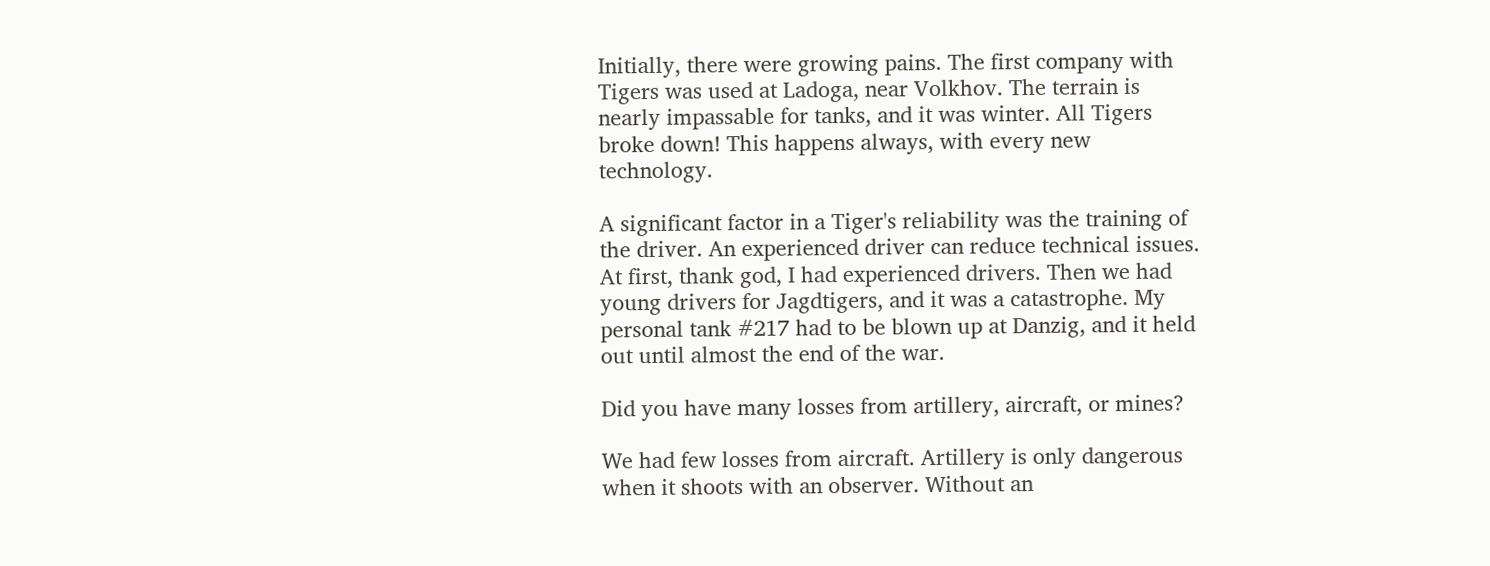Initially, there were growing pains. The first company with Tigers was used at Ladoga, near Volkhov. The terrain is nearly impassable for tanks, and it was winter. All Tigers broke down! This happens always, with every new technology.

A significant factor in a Tiger's reliability was the training of the driver. An experienced driver can reduce technical issues. At first, thank god, I had experienced drivers. Then we had young drivers for Jagdtigers, and it was a catastrophe. My personal tank #217 had to be blown up at Danzig, and it held out until almost the end of the war.

Did you have many losses from artillery, aircraft, or mines?

We had few losses from aircraft. Artillery is only dangerous when it shoots with an observer. Without an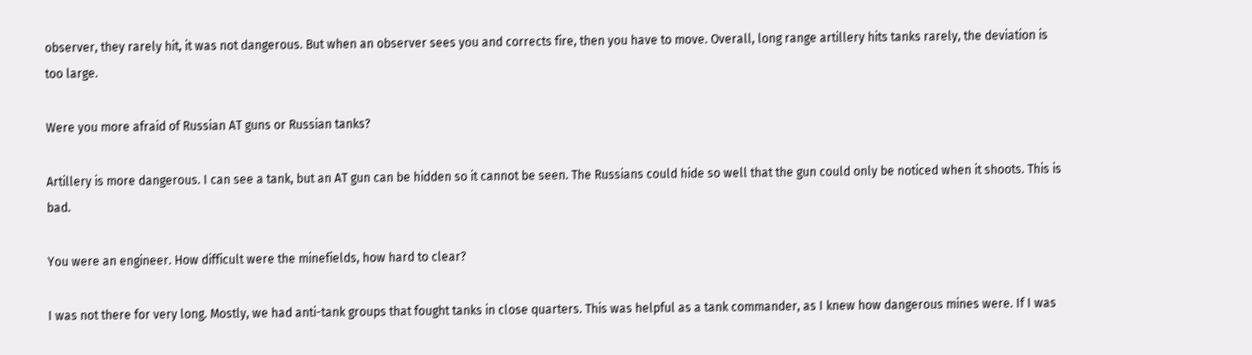observer, they rarely hit, it was not dangerous. But when an observer sees you and corrects fire, then you have to move. Overall, long range artillery hits tanks rarely, the deviation is too large.

Were you more afraid of Russian AT guns or Russian tanks?

Artillery is more dangerous. I can see a tank, but an AT gun can be hidden so it cannot be seen. The Russians could hide so well that the gun could only be noticed when it shoots. This is bad.

You were an engineer. How difficult were the minefields, how hard to clear?

I was not there for very long. Mostly, we had anti-tank groups that fought tanks in close quarters. This was helpful as a tank commander, as I knew how dangerous mines were. If I was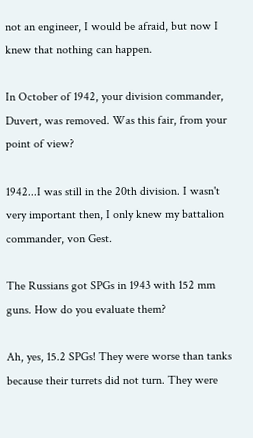not an engineer, I would be afraid, but now I knew that nothing can happen.

In October of 1942, your division commander, Duvert, was removed. Was this fair, from your point of view?

1942...I was still in the 20th division. I wasn't very important then, I only knew my battalion commander, von Gest.

The Russians got SPGs in 1943 with 152 mm guns. How do you evaluate them?

Ah, yes, 15.2 SPGs! They were worse than tanks because their turrets did not turn. They were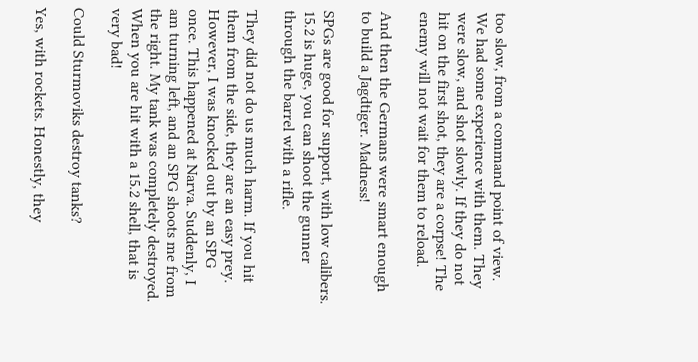too slow, from a command point of view. We had some experience with them. They were slow, and shot slowly. If they do not hit on the first shot, they are a corpse! The enemy will not wait for them to reload.

And then the Germans were smart enough to build a Jagdtiger. Madness!

SPGs are good for support, with low calibers. 15.2 is huge, you can shoot the gunner through the barrel with a rifle.

They did not do us much harm. If you hit them from the side, they are an easy prey. However, I was knocked out by an SPG once. This happened at Narva. Suddenly, I am turning left, and an SPG shoots me from the right. My tank was completely destroyed. When you are hit with a 15.2 shell, that is very bad!

Could Sturmoviks destroy tanks?

Yes, with rockets. Honestly, they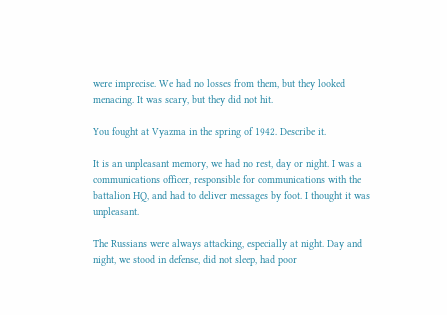were imprecise. We had no losses from them, but they looked menacing. It was scary, but they did not hit.

You fought at Vyazma in the spring of 1942. Describe it.

It is an unpleasant memory, we had no rest, day or night. I was a communications officer, responsible for communications with the battalion HQ, and had to deliver messages by foot. I thought it was unpleasant.

The Russians were always attacking, especially at night. Day and night, we stood in defense, did not sleep, had poor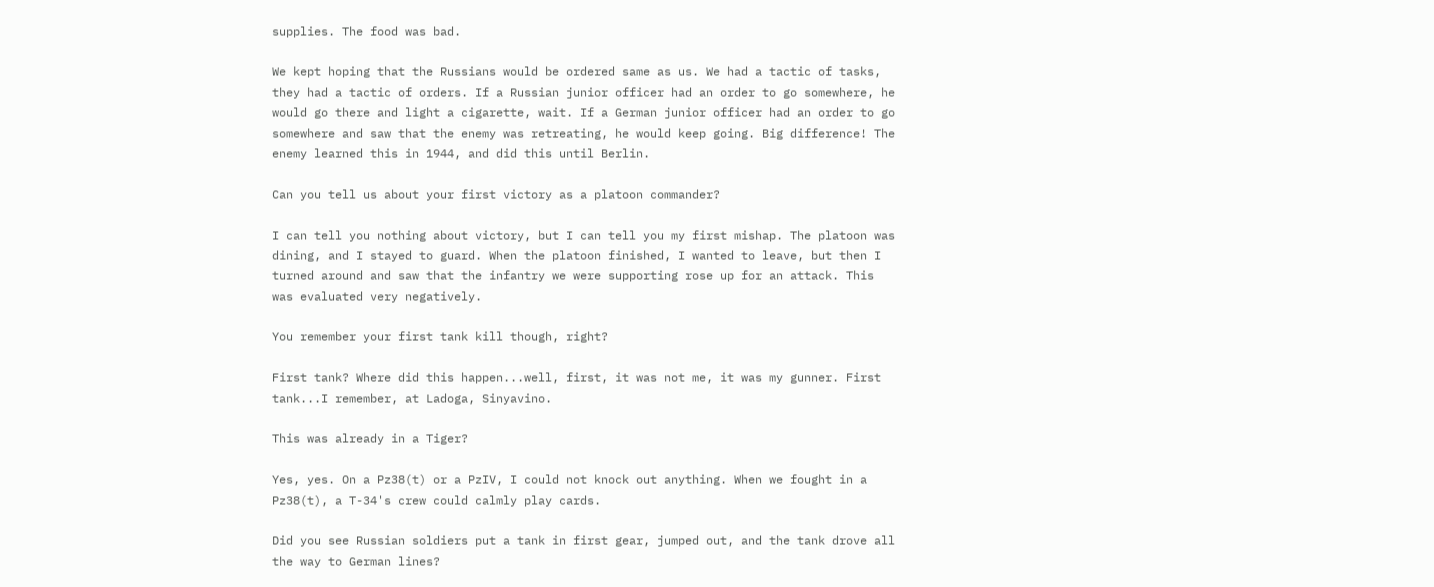supplies. The food was bad.

We kept hoping that the Russians would be ordered same as us. We had a tactic of tasks, they had a tactic of orders. If a Russian junior officer had an order to go somewhere, he would go there and light a cigarette, wait. If a German junior officer had an order to go somewhere and saw that the enemy was retreating, he would keep going. Big difference! The enemy learned this in 1944, and did this until Berlin.

Can you tell us about your first victory as a platoon commander?

I can tell you nothing about victory, but I can tell you my first mishap. The platoon was dining, and I stayed to guard. When the platoon finished, I wanted to leave, but then I turned around and saw that the infantry we were supporting rose up for an attack. This was evaluated very negatively.

You remember your first tank kill though, right?

First tank? Where did this happen...well, first, it was not me, it was my gunner. First tank...I remember, at Ladoga, Sinyavino.

This was already in a Tiger?

Yes, yes. On a Pz38(t) or a PzIV, I could not knock out anything. When we fought in a Pz38(t), a T-34's crew could calmly play cards.

Did you see Russian soldiers put a tank in first gear, jumped out, and the tank drove all the way to German lines?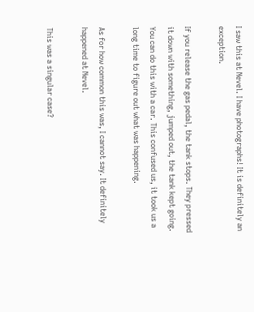I saw this at Nevel. I have photographs! It is definitely an exception.

If you release the gas pedal, the tank stops. They pressed it down with something, jumped out, the tank kept going. You can do this with a car. This confused us, it took us a long time to figure out what was happening.

As for how common this was, I cannot say. It definitely happened at Nevel.

This was a singular case?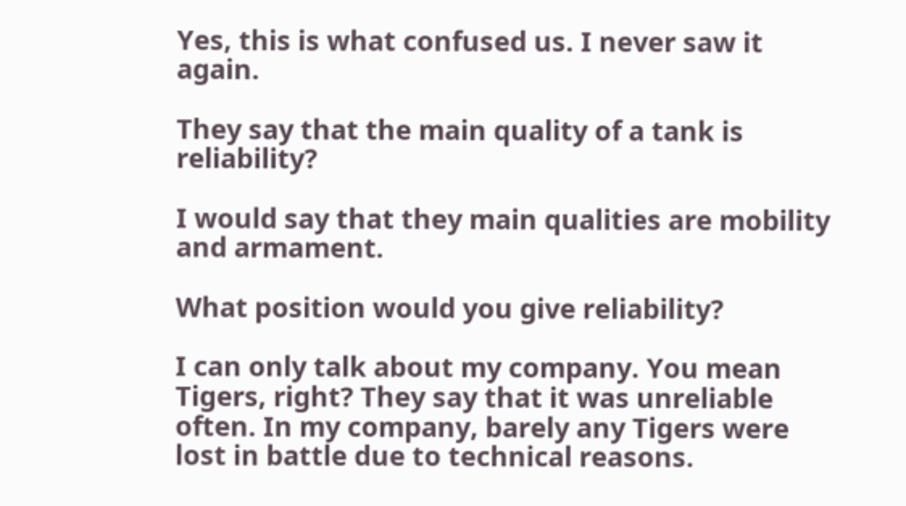Yes, this is what confused us. I never saw it again.

They say that the main quality of a tank is reliability?

I would say that they main qualities are mobility and armament.

What position would you give reliability?

I can only talk about my company. You mean Tigers, right? They say that it was unreliable often. In my company, barely any Tigers were lost in battle due to technical reasons.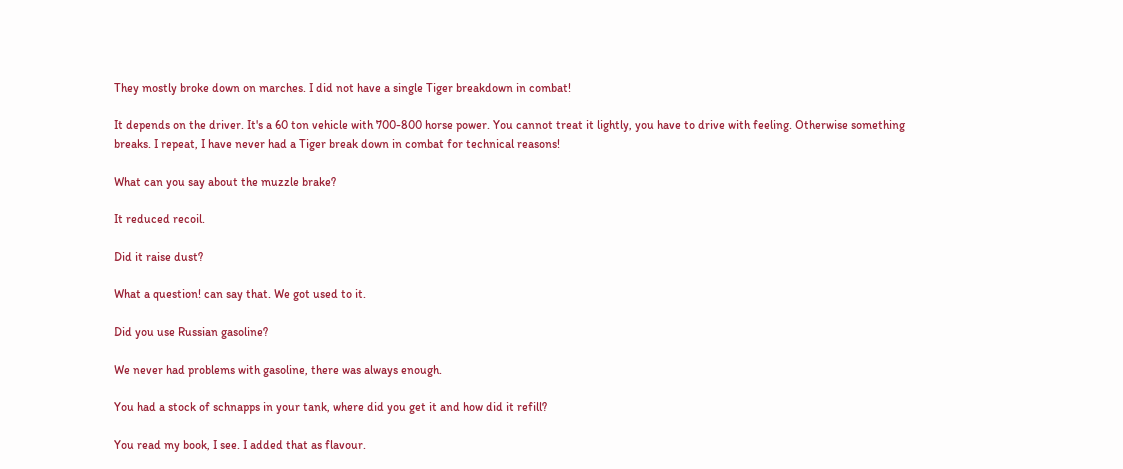They mostly broke down on marches. I did not have a single Tiger breakdown in combat!

It depends on the driver. It's a 60 ton vehicle with 700-800 horse power. You cannot treat it lightly, you have to drive with feeling. Otherwise something breaks. I repeat, I have never had a Tiger break down in combat for technical reasons!

What can you say about the muzzle brake?

It reduced recoil.

Did it raise dust?

What a question! can say that. We got used to it.

Did you use Russian gasoline?

We never had problems with gasoline, there was always enough.

You had a stock of schnapps in your tank, where did you get it and how did it refill?

You read my book, I see. I added that as flavour.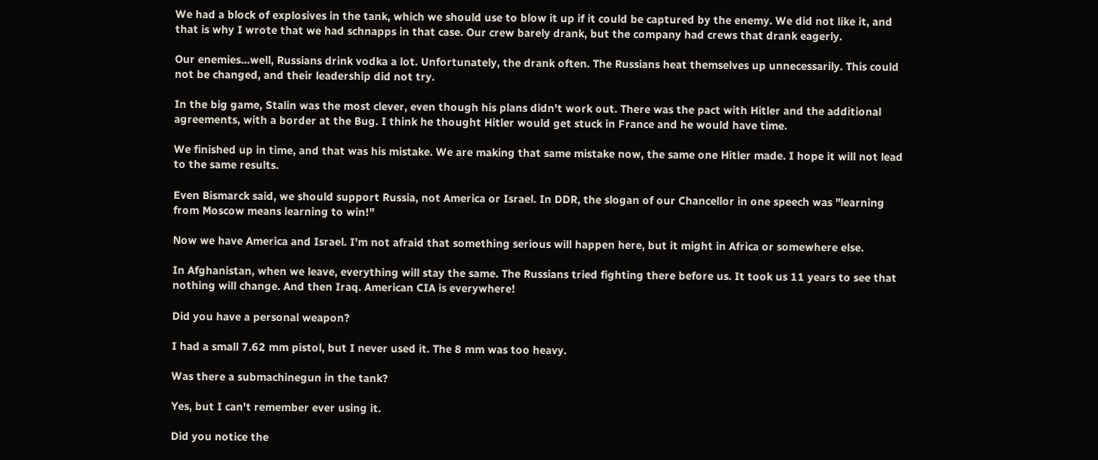We had a block of explosives in the tank, which we should use to blow it up if it could be captured by the enemy. We did not like it, and that is why I wrote that we had schnapps in that case. Our crew barely drank, but the company had crews that drank eagerly.

Our enemies...well, Russians drink vodka a lot. Unfortunately, the drank often. The Russians heat themselves up unnecessarily. This could not be changed, and their leadership did not try.

In the big game, Stalin was the most clever, even though his plans didn't work out. There was the pact with Hitler and the additional agreements, with a border at the Bug. I think he thought Hitler would get stuck in France and he would have time.

We finished up in time, and that was his mistake. We are making that same mistake now, the same one Hitler made. I hope it will not lead to the same results.

Even Bismarck said, we should support Russia, not America or Israel. In DDR, the slogan of our Chancellor in one speech was "learning from Moscow means learning to win!"

Now we have America and Israel. I'm not afraid that something serious will happen here, but it might in Africa or somewhere else.

In Afghanistan, when we leave, everything will stay the same. The Russians tried fighting there before us. It took us 11 years to see that nothing will change. And then Iraq. American CIA is everywhere!

Did you have a personal weapon?

I had a small 7.62 mm pistol, but I never used it. The 8 mm was too heavy.

Was there a submachinegun in the tank?

Yes, but I can't remember ever using it.

Did you notice the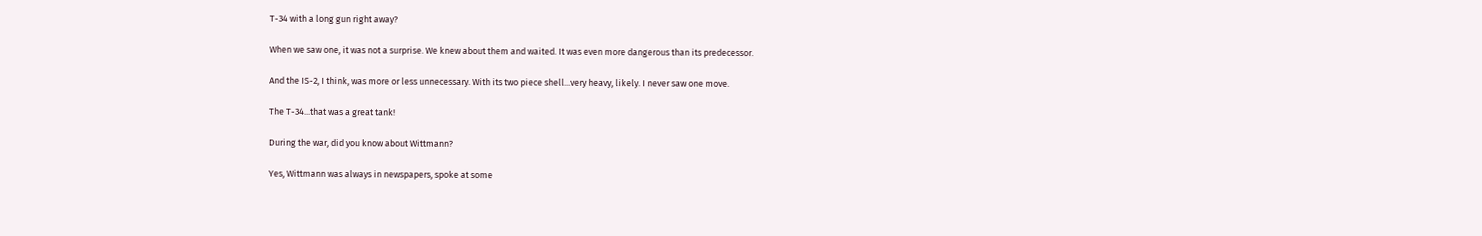T-34 with a long gun right away?

When we saw one, it was not a surprise. We knew about them and waited. It was even more dangerous than its predecessor.

And the IS-2, I think, was more or less unnecessary. With its two piece shell...very heavy, likely. I never saw one move.

The T-34...that was a great tank!

During the war, did you know about Wittmann?

Yes, Wittmann was always in newspapers, spoke at some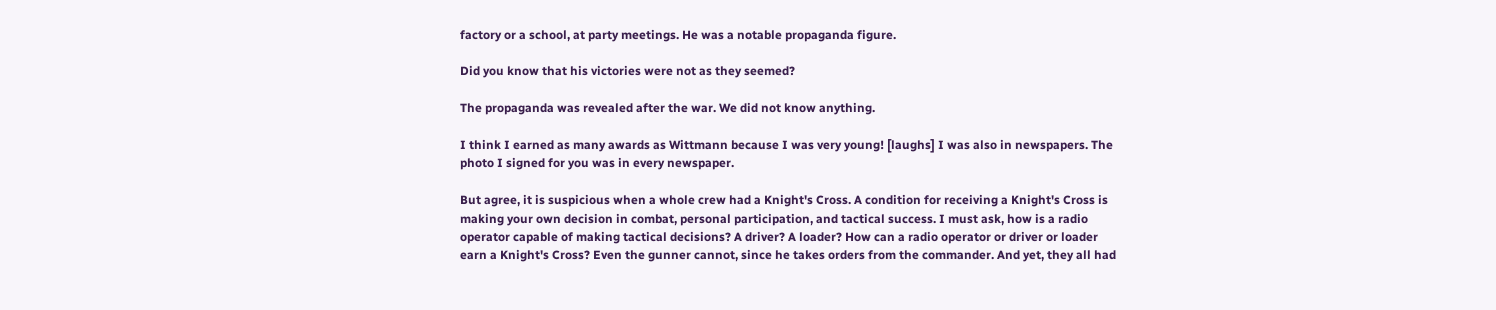factory or a school, at party meetings. He was a notable propaganda figure.

Did you know that his victories were not as they seemed?

The propaganda was revealed after the war. We did not know anything.

I think I earned as many awards as Wittmann because I was very young! [laughs] I was also in newspapers. The photo I signed for you was in every newspaper.

But agree, it is suspicious when a whole crew had a Knight's Cross. A condition for receiving a Knight's Cross is making your own decision in combat, personal participation, and tactical success. I must ask, how is a radio operator capable of making tactical decisions? A driver? A loader? How can a radio operator or driver or loader earn a Knight's Cross? Even the gunner cannot, since he takes orders from the commander. And yet, they all had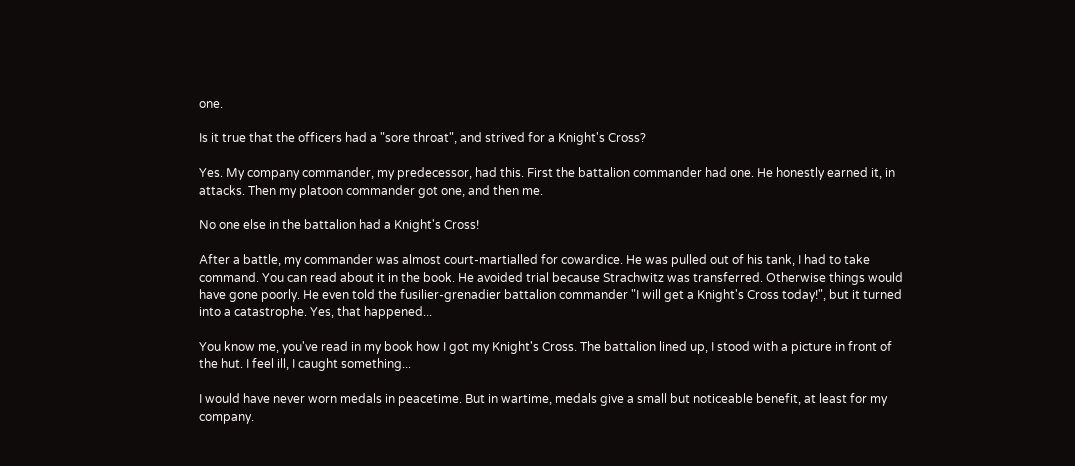one.

Is it true that the officers had a "sore throat", and strived for a Knight's Cross?

Yes. My company commander, my predecessor, had this. First the battalion commander had one. He honestly earned it, in attacks. Then my platoon commander got one, and then me.

No one else in the battalion had a Knight's Cross!

After a battle, my commander was almost court-martialled for cowardice. He was pulled out of his tank, I had to take command. You can read about it in the book. He avoided trial because Strachwitz was transferred. Otherwise things would have gone poorly. He even told the fusilier-grenadier battalion commander "I will get a Knight's Cross today!", but it turned into a catastrophe. Yes, that happened...

You know me, you've read in my book how I got my Knight's Cross. The battalion lined up, I stood with a picture in front of the hut. I feel ill, I caught something...

I would have never worn medals in peacetime. But in wartime, medals give a small but noticeable benefit, at least for my company.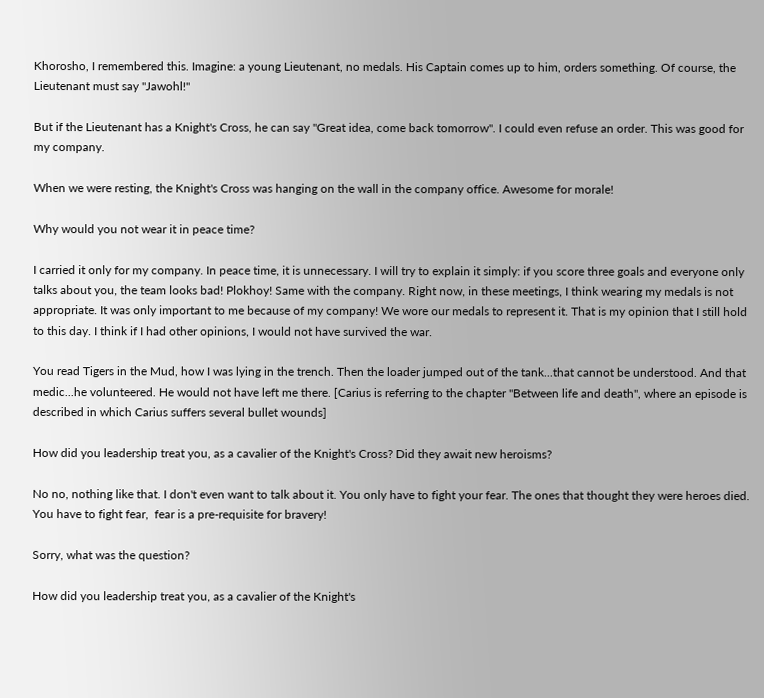Khorosho, I remembered this. Imagine: a young Lieutenant, no medals. His Captain comes up to him, orders something. Of course, the Lieutenant must say "Jawohl!"

But if the Lieutenant has a Knight's Cross, he can say "Great idea, come back tomorrow". I could even refuse an order. This was good for my company.

When we were resting, the Knight's Cross was hanging on the wall in the company office. Awesome for morale!

Why would you not wear it in peace time?

I carried it only for my company. In peace time, it is unnecessary. I will try to explain it simply: if you score three goals and everyone only talks about you, the team looks bad! Plokhoy! Same with the company. Right now, in these meetings, I think wearing my medals is not appropriate. It was only important to me because of my company! We wore our medals to represent it. That is my opinion that I still hold to this day. I think if I had other opinions, I would not have survived the war.

You read Tigers in the Mud, how I was lying in the trench. Then the loader jumped out of the tank...that cannot be understood. And that medic...he volunteered. He would not have left me there. [Carius is referring to the chapter "Between life and death", where an episode is described in which Carius suffers several bullet wounds]

How did you leadership treat you, as a cavalier of the Knight's Cross? Did they await new heroisms?

No no, nothing like that. I don't even want to talk about it. You only have to fight your fear. The ones that thought they were heroes died. You have to fight fear,  fear is a pre-requisite for bravery!

Sorry, what was the question?

How did you leadership treat you, as a cavalier of the Knight's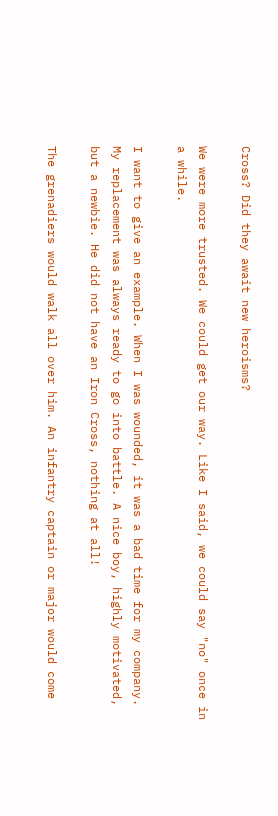Cross? Did they await new heroisms?

We were more trusted. We could get our way. Like I said, we could say "no" once in a while.

I want to give an example. When I was wounded, it was a bad time for my company. My replacement was always ready to go into battle. A nice boy, highly motivated, but a newbie. He did not have an Iron Cross, nothing at all!

The grenadiers would walk all over him. An infantry captain or major would come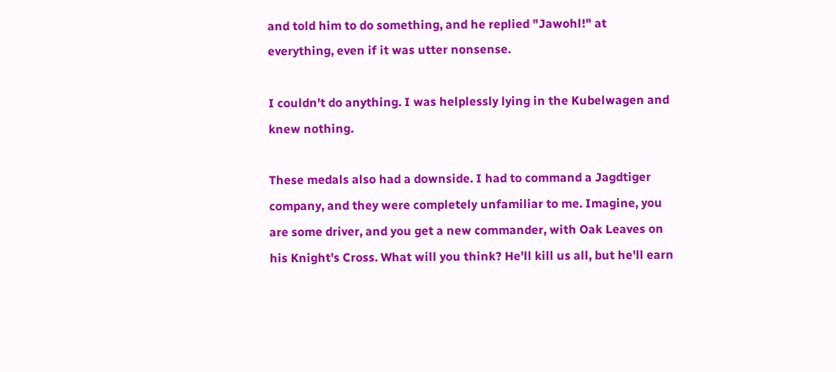and told him to do something, and he replied "Jawohl!" at everything, even if it was utter nonsense.

I couldn't do anything. I was helplessly lying in the Kubelwagen and knew nothing.

These medals also had a downside. I had to command a Jagdtiger company, and they were completely unfamiliar to me. Imagine, you are some driver, and you get a new commander, with Oak Leaves on his Knight's Cross. What will you think? He'll kill us all, but he'll earn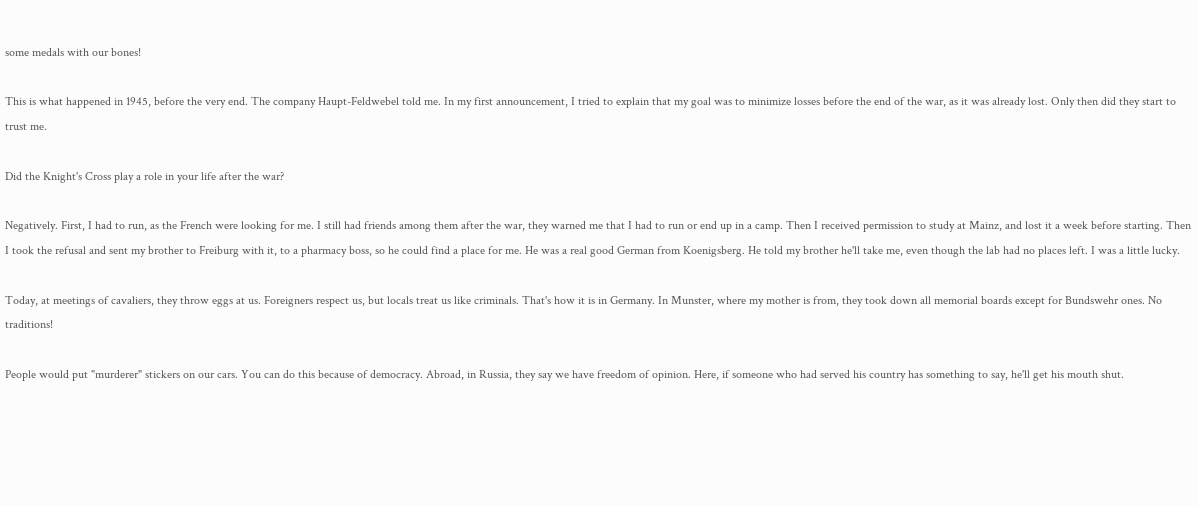some medals with our bones!

This is what happened in 1945, before the very end. The company Haupt-Feldwebel told me. In my first announcement, I tried to explain that my goal was to minimize losses before the end of the war, as it was already lost. Only then did they start to trust me.

Did the Knight's Cross play a role in your life after the war?

Negatively. First, I had to run, as the French were looking for me. I still had friends among them after the war, they warned me that I had to run or end up in a camp. Then I received permission to study at Mainz, and lost it a week before starting. Then I took the refusal and sent my brother to Freiburg with it, to a pharmacy boss, so he could find a place for me. He was a real good German from Koenigsberg. He told my brother he'll take me, even though the lab had no places left. I was a little lucky.

Today, at meetings of cavaliers, they throw eggs at us. Foreigners respect us, but locals treat us like criminals. That's how it is in Germany. In Munster, where my mother is from, they took down all memorial boards except for Bundswehr ones. No traditions!

People would put "murderer" stickers on our cars. You can do this because of democracy. Abroad, in Russia, they say we have freedom of opinion. Here, if someone who had served his country has something to say, he'll get his mouth shut.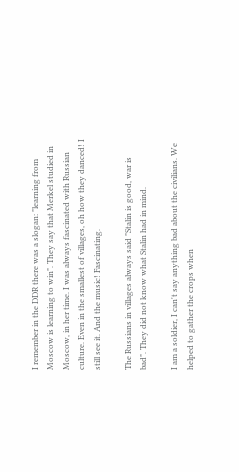I remember in the DDR there was a slogan: "learning from Moscow is learning to win". They say that Merkel studied in Moscow, in her time. I was always fascinated with Russian culture. Even in the smallest of villages, oh how they danced! I still see it. And the music! Fascinating.

The Russians in villages always said "Stalin is good, war is bad". They did not know what Stalin had in mind.

I am a soldier, I can't say anything bad about the civilians. We helped to gather the crops when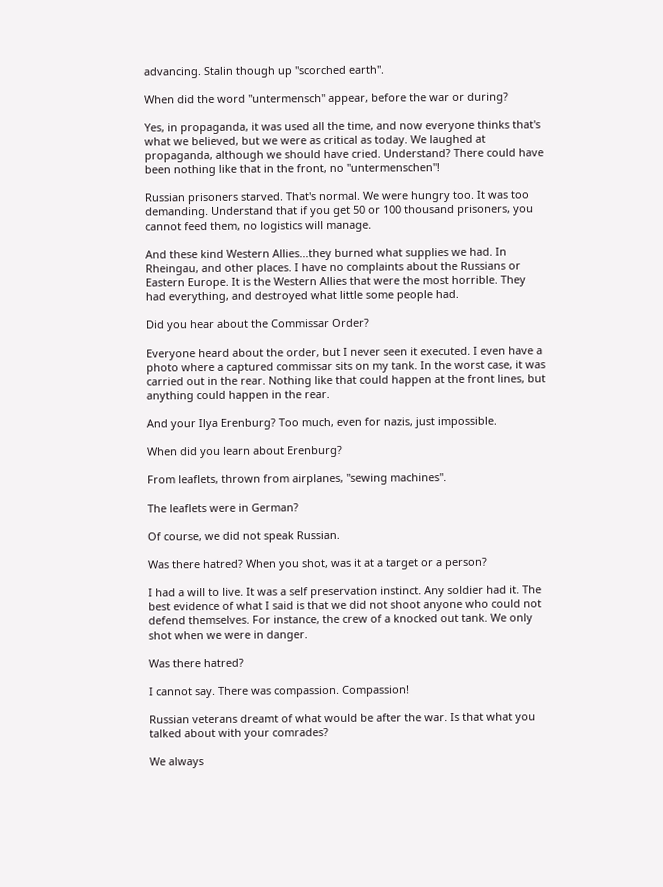advancing. Stalin though up "scorched earth".

When did the word "untermensch" appear, before the war or during?

Yes, in propaganda, it was used all the time, and now everyone thinks that's what we believed, but we were as critical as today. We laughed at propaganda, although we should have cried. Understand? There could have been nothing like that in the front, no "untermenschen"!

Russian prisoners starved. That's normal. We were hungry too. It was too demanding. Understand that if you get 50 or 100 thousand prisoners, you cannot feed them, no logistics will manage.

And these kind Western Allies...they burned what supplies we had. In Rheingau, and other places. I have no complaints about the Russians or Eastern Europe. It is the Western Allies that were the most horrible. They had everything, and destroyed what little some people had.

Did you hear about the Commissar Order?

Everyone heard about the order, but I never seen it executed. I even have a photo where a captured commissar sits on my tank. In the worst case, it was carried out in the rear. Nothing like that could happen at the front lines, but anything could happen in the rear.

And your Ilya Erenburg? Too much, even for nazis, just impossible.

When did you learn about Erenburg?

From leaflets, thrown from airplanes, "sewing machines".

The leaflets were in German?

Of course, we did not speak Russian.

Was there hatred? When you shot, was it at a target or a person?

I had a will to live. It was a self preservation instinct. Any soldier had it. The best evidence of what I said is that we did not shoot anyone who could not defend themselves. For instance, the crew of a knocked out tank. We only shot when we were in danger.

Was there hatred?

I cannot say. There was compassion. Compassion!

Russian veterans dreamt of what would be after the war. Is that what you talked about with your comrades?

We always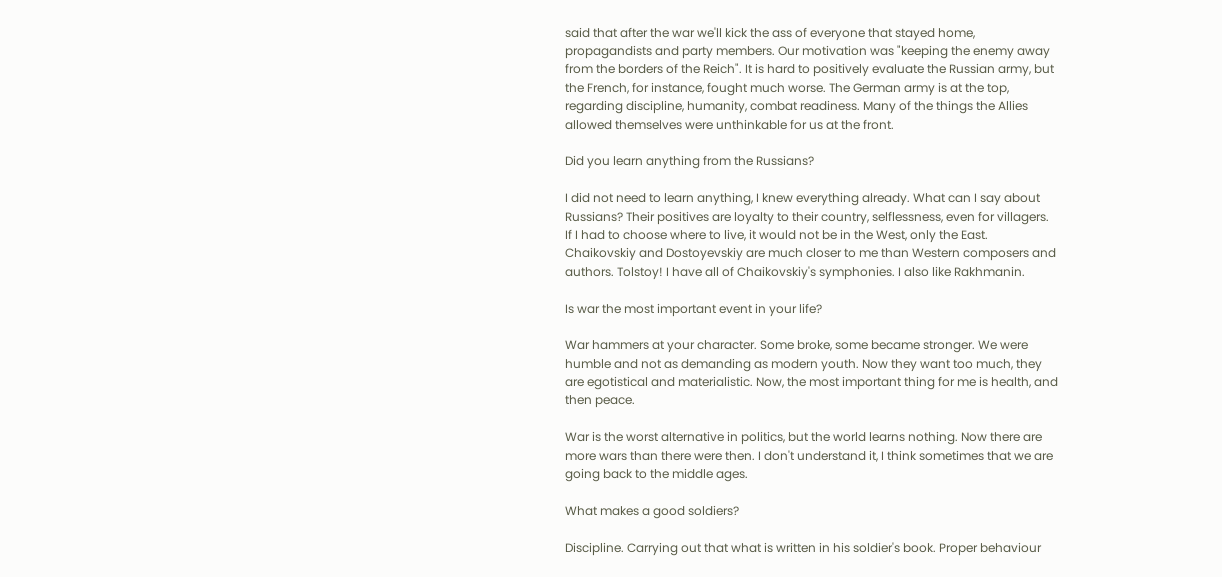said that after the war we'll kick the ass of everyone that stayed home, propagandists and party members. Our motivation was "keeping the enemy away from the borders of the Reich". It is hard to positively evaluate the Russian army, but the French, for instance, fought much worse. The German army is at the top, regarding discipline, humanity, combat readiness. Many of the things the Allies allowed themselves were unthinkable for us at the front.

Did you learn anything from the Russians?

I did not need to learn anything, I knew everything already. What can I say about Russians? Their positives are loyalty to their country, selflessness, even for villagers. If I had to choose where to live, it would not be in the West, only the East. Chaikovskiy and Dostoyevskiy are much closer to me than Western composers and authors. Tolstoy! I have all of Chaikovskiy's symphonies. I also like Rakhmanin.

Is war the most important event in your life?

War hammers at your character. Some broke, some became stronger. We were humble and not as demanding as modern youth. Now they want too much, they are egotistical and materialistic. Now, the most important thing for me is health, and then peace.

War is the worst alternative in politics, but the world learns nothing. Now there are more wars than there were then. I don't understand it, I think sometimes that we are going back to the middle ages.

What makes a good soldiers?

Discipline. Carrying out that what is written in his soldier's book. Proper behaviour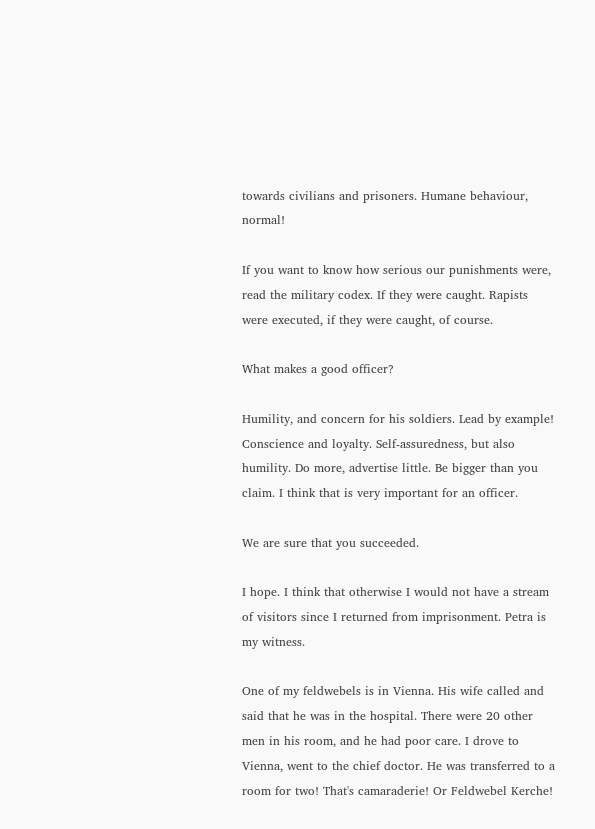towards civilians and prisoners. Humane behaviour, normal!

If you want to know how serious our punishments were, read the military codex. If they were caught. Rapists were executed, if they were caught, of course.

What makes a good officer?

Humility, and concern for his soldiers. Lead by example! Conscience and loyalty. Self-assuredness, but also humility. Do more, advertise little. Be bigger than you claim. I think that is very important for an officer.

We are sure that you succeeded.

I hope. I think that otherwise I would not have a stream of visitors since I returned from imprisonment. Petra is my witness.

One of my feldwebels is in Vienna. His wife called and said that he was in the hospital. There were 20 other men in his room, and he had poor care. I drove to Vienna, went to the chief doctor. He was transferred to a room for two! That's camaraderie! Or Feldwebel Kerche!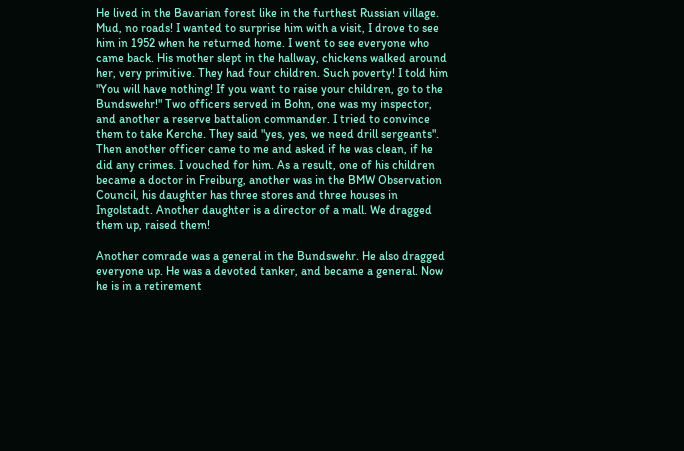He lived in the Bavarian forest like in the furthest Russian village. Mud, no roads! I wanted to surprise him with a visit, I drove to see him in 1952 when he returned home. I went to see everyone who came back. His mother slept in the hallway, chickens walked around her, very primitive. They had four children. Such poverty! I told him "You will have nothing! If you want to raise your children, go to the Bundswehr!" Two officers served in Bohn, one was my inspector, and another a reserve battalion commander. I tried to convince them to take Kerche. They said "yes, yes, we need drill sergeants". Then another officer came to me and asked if he was clean, if he did any crimes. I vouched for him. As a result, one of his children became a doctor in Freiburg, another was in the BMW Observation Council, his daughter has three stores and three houses in Ingolstadt. Another daughter is a director of a mall. We dragged them up, raised them!

Another comrade was a general in the Bundswehr. He also dragged everyone up. He was a devoted tanker, and became a general. Now he is in a retirement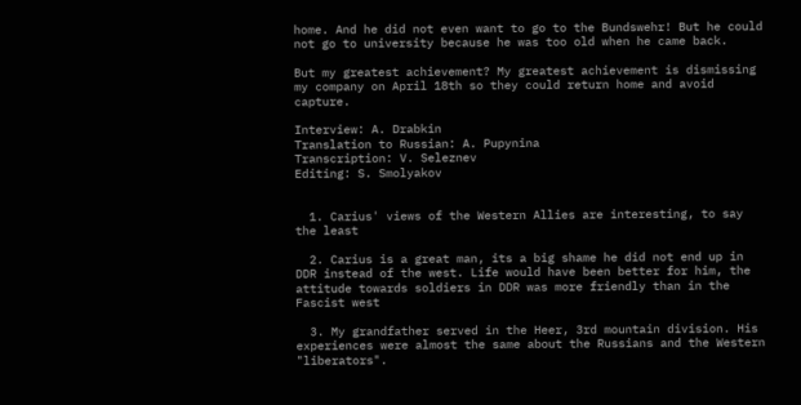home. And he did not even want to go to the Bundswehr! But he could not go to university because he was too old when he came back.

But my greatest achievement? My greatest achievement is dismissing my company on April 18th so they could return home and avoid capture.

Interview: A. Drabkin
Translation to Russian: A. Pupynina
Transcription: V. Seleznev
Editing: S. Smolyakov


  1. Carius' views of the Western Allies are interesting, to say the least

  2. Carius is a great man, its a big shame he did not end up in DDR instead of the west. Life would have been better for him, the attitude towards soldiers in DDR was more friendly than in the Fascist west

  3. My grandfather served in the Heer, 3rd mountain division. His experiences were almost the same about the Russians and the Western "liberators".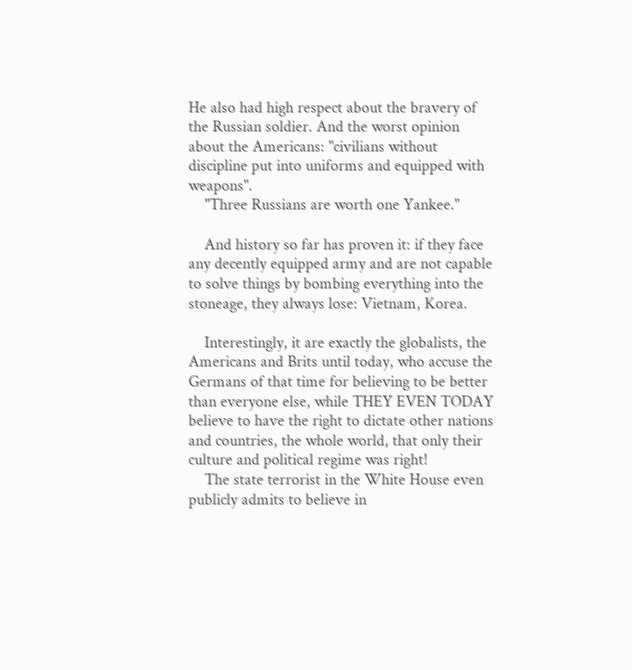He also had high respect about the bravery of the Russian soldier. And the worst opinion about the Americans: "civilians without discipline put into uniforms and equipped with weapons".
    "Three Russians are worth one Yankee."

    And history so far has proven it: if they face any decently equipped army and are not capable to solve things by bombing everything into the stoneage, they always lose: Vietnam, Korea.

    Interestingly, it are exactly the globalists, the Americans and Brits until today, who accuse the Germans of that time for believing to be better than everyone else, while THEY EVEN TODAY believe to have the right to dictate other nations and countries, the whole world, that only their culture and political regime was right!
    The state terrorist in the White House even publicly admits to believe in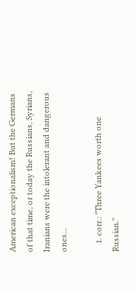American exceptionalism! But the Germans of that time, or today the Russians, Syrians, Iranians were the intolerant and dangerous ones...

    1. corr.: "Three Yankees worth one Russian."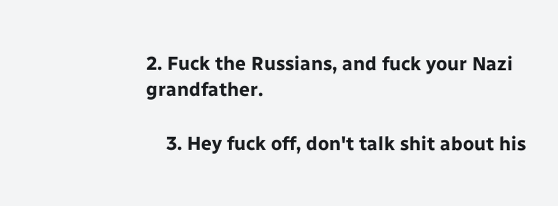2. Fuck the Russians, and fuck your Nazi grandfather.

    3. Hey fuck off, don't talk shit about his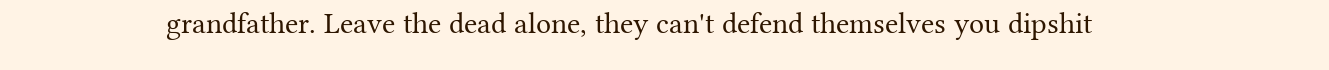grandfather. Leave the dead alone, they can't defend themselves you dipshit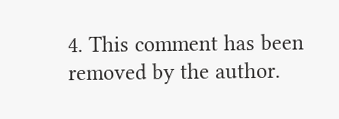4. This comment has been removed by the author.